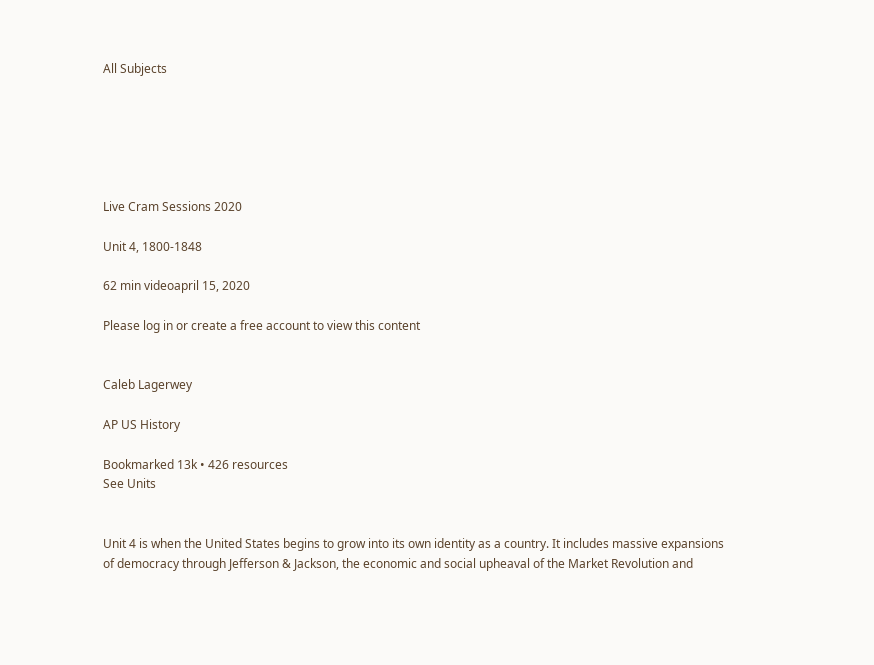All Subjects






Live Cram Sessions 2020

Unit 4, 1800-1848

62 min videoapril 15, 2020

Please log in or create a free account to view this content


Caleb Lagerwey

AP US History

Bookmarked 13k • 426 resources
See Units


Unit 4 is when the United States begins to grow into its own identity as a country. It includes massive expansions of democracy through Jefferson & Jackson, the economic and social upheaval of the Market Revolution and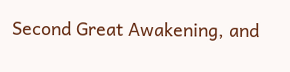Second Great Awakening, and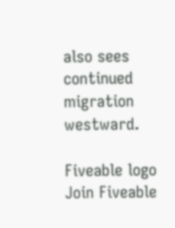also sees continued migration westward.

Fiveable logo
Join Fiveable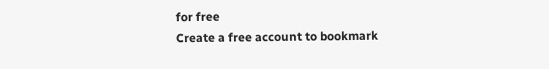for free
Create a free account to bookmark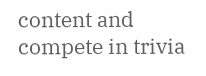content and compete in trivia